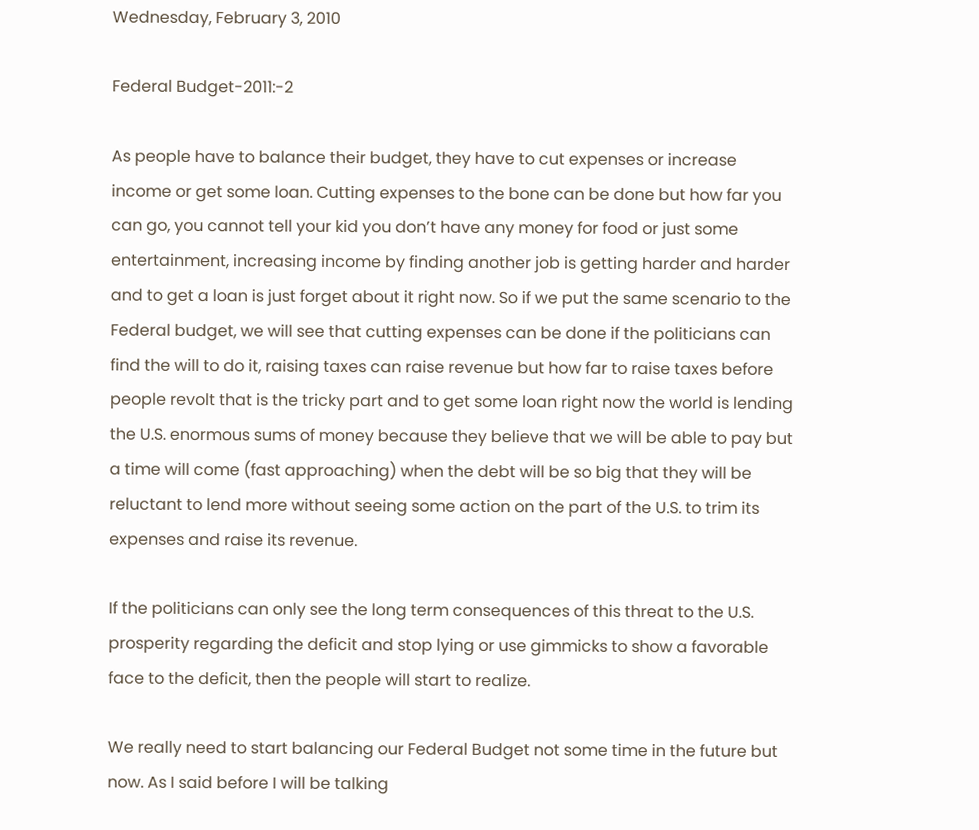Wednesday, February 3, 2010

Federal Budget-2011:-2

As people have to balance their budget, they have to cut expenses or increase income or get some loan. Cutting expenses to the bone can be done but how far you can go, you cannot tell your kid you don’t have any money for food or just some entertainment, increasing income by finding another job is getting harder and harder and to get a loan is just forget about it right now. So if we put the same scenario to the Federal budget, we will see that cutting expenses can be done if the politicians can find the will to do it, raising taxes can raise revenue but how far to raise taxes before people revolt that is the tricky part and to get some loan right now the world is lending the U.S. enormous sums of money because they believe that we will be able to pay but a time will come (fast approaching) when the debt will be so big that they will be reluctant to lend more without seeing some action on the part of the U.S. to trim its expenses and raise its revenue.

If the politicians can only see the long term consequences of this threat to the U.S. prosperity regarding the deficit and stop lying or use gimmicks to show a favorable face to the deficit, then the people will start to realize.

We really need to start balancing our Federal Budget not some time in the future but now. As I said before I will be talking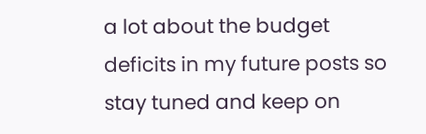a lot about the budget deficits in my future posts so stay tuned and keep on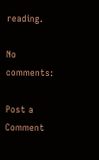reading.

No comments:

Post a Comment